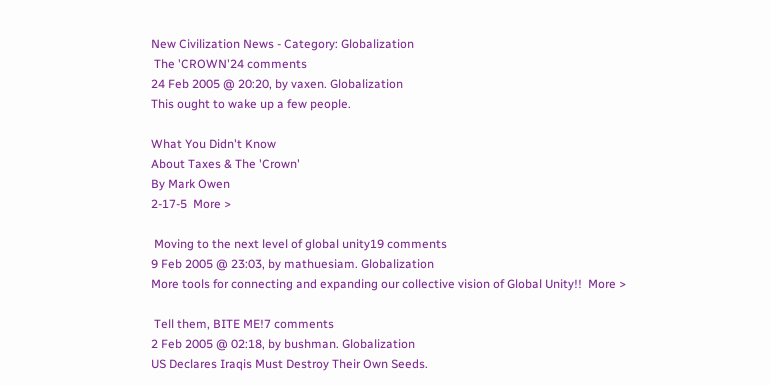New Civilization News - Category: Globalization
 The 'CROWN'24 comments
24 Feb 2005 @ 20:20, by vaxen. Globalization
This ought to wake up a few people.

What You Didn't Know
About Taxes & The 'Crown'
By Mark Owen
2-17-5  More >

 Moving to the next level of global unity19 comments
9 Feb 2005 @ 23:03, by mathuesiam. Globalization
More tools for connecting and expanding our collective vision of Global Unity!!  More >

 Tell them, BITE ME!7 comments
2 Feb 2005 @ 02:18, by bushman. Globalization
US Declares Iraqis Must Destroy Their Own Seeds.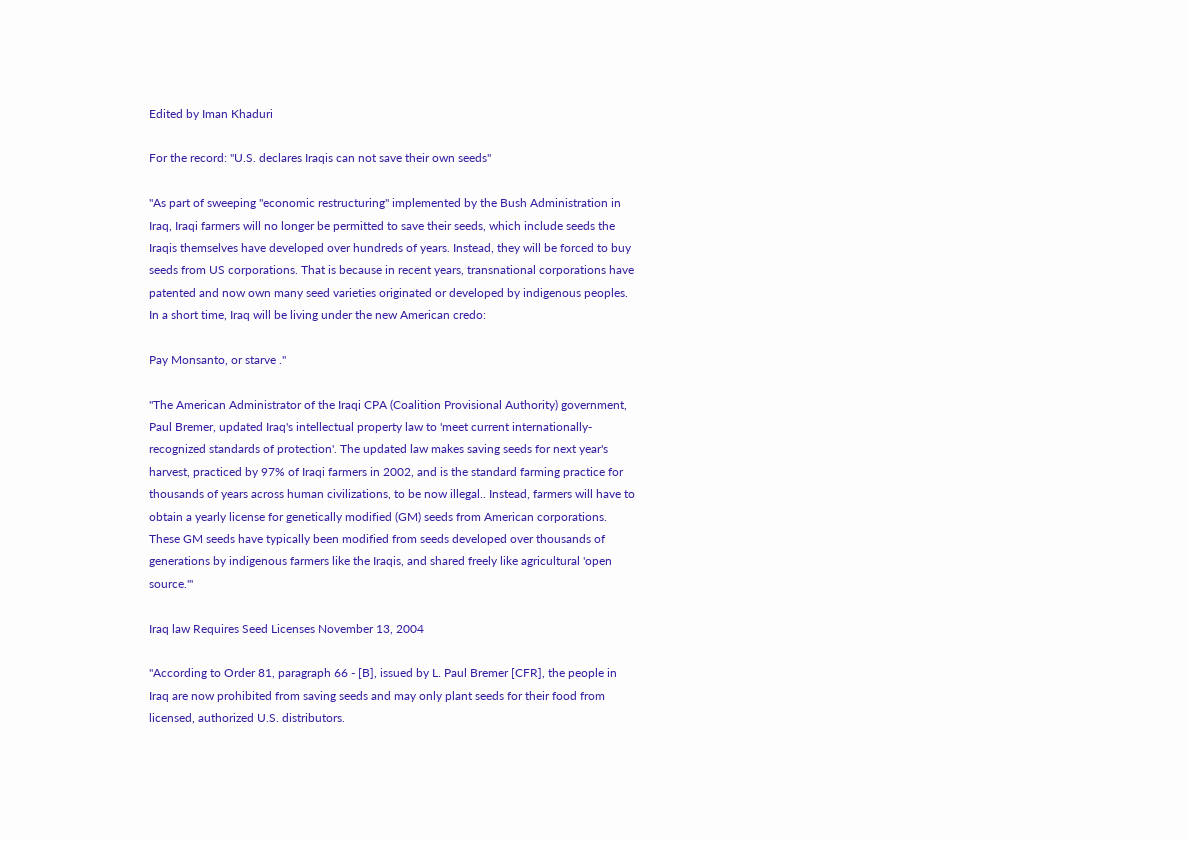Edited by Iman Khaduri

For the record: "U.S. declares Iraqis can not save their own seeds"

"As part of sweeping "economic restructuring" implemented by the Bush Administration in Iraq, Iraqi farmers will no longer be permitted to save their seeds, which include seeds the Iraqis themselves have developed over hundreds of years. Instead, they will be forced to buy seeds from US corporations. That is because in recent years, transnational corporations have patented and now own many seed varieties originated or developed by indigenous peoples. In a short time, Iraq will be living under the new American credo:

Pay Monsanto, or starve ."

"The American Administrator of the Iraqi CPA (Coalition Provisional Authority) government, Paul Bremer, updated Iraq's intellectual property law to 'meet current internationally-recognized standards of protection'. The updated law makes saving seeds for next year's harvest, practiced by 97% of Iraqi farmers in 2002, and is the standard farming practice for thousands of years across human civilizations, to be now illegal.. Instead, farmers will have to obtain a yearly license for genetically modified (GM) seeds from American corporations. These GM seeds have typically been modified from seeds developed over thousands of generations by indigenous farmers like the Iraqis, and shared freely like agricultural 'open source.'"

Iraq law Requires Seed Licenses November 13, 2004

"According to Order 81, paragraph 66 - [B], issued by L. Paul Bremer [CFR], the people in Iraq are now prohibited from saving seeds and may only plant seeds for their food from licensed, authorized U.S. distributors.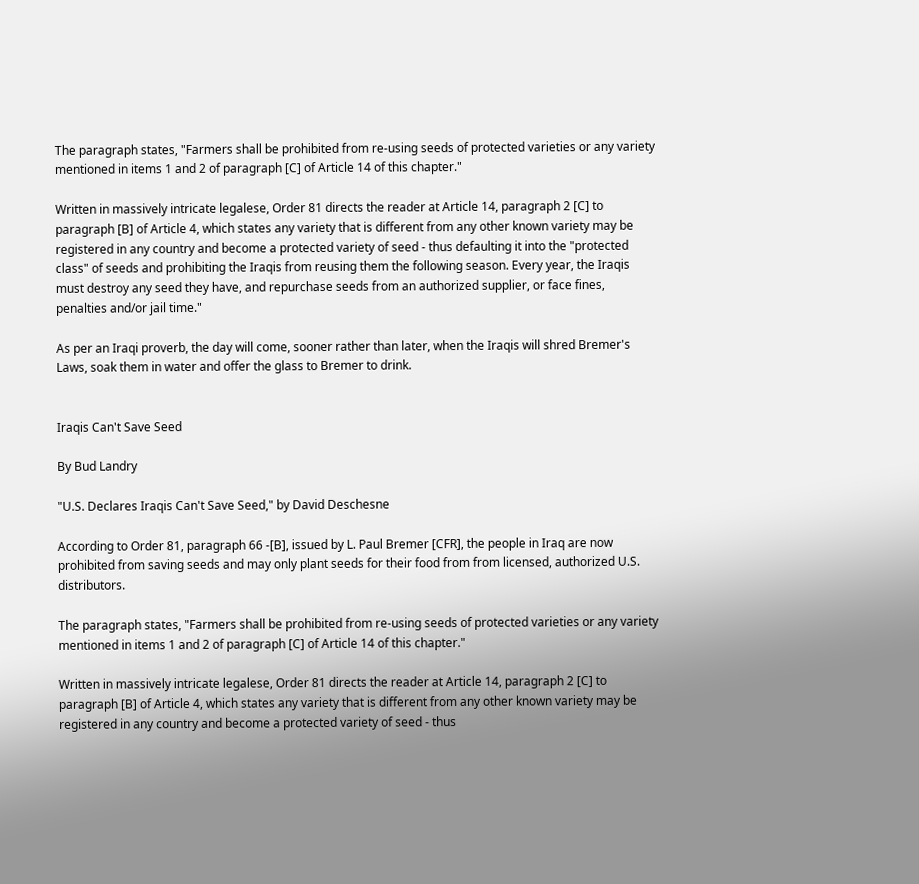The paragraph states, "Farmers shall be prohibited from re-using seeds of protected varieties or any variety mentioned in items 1 and 2 of paragraph [C] of Article 14 of this chapter."

Written in massively intricate legalese, Order 81 directs the reader at Article 14, paragraph 2 [C] to paragraph [B] of Article 4, which states any variety that is different from any other known variety may be registered in any country and become a protected variety of seed - thus defaulting it into the "protected class" of seeds and prohibiting the Iraqis from reusing them the following season. Every year, the Iraqis must destroy any seed they have, and repurchase seeds from an authorized supplier, or face fines, penalties and/or jail time."

As per an Iraqi proverb, the day will come, sooner rather than later, when the Iraqis will shred Bremer's Laws, soak them in water and offer the glass to Bremer to drink.


Iraqis Can't Save Seed

By Bud Landry

"U.S. Declares Iraqis Can't Save Seed," by David Deschesne

According to Order 81, paragraph 66 -[B], issued by L. Paul Bremer [CFR], the people in Iraq are now prohibited from saving seeds and may only plant seeds for their food from from licensed, authorized U.S. distributors.

The paragraph states, "Farmers shall be prohibited from re-using seeds of protected varieties or any variety mentioned in items 1 and 2 of paragraph [C] of Article 14 of this chapter."

Written in massively intricate legalese, Order 81 directs the reader at Article 14, paragraph 2 [C] to paragraph [B] of Article 4, which states any variety that is different from any other known variety may be registered in any country and become a protected variety of seed - thus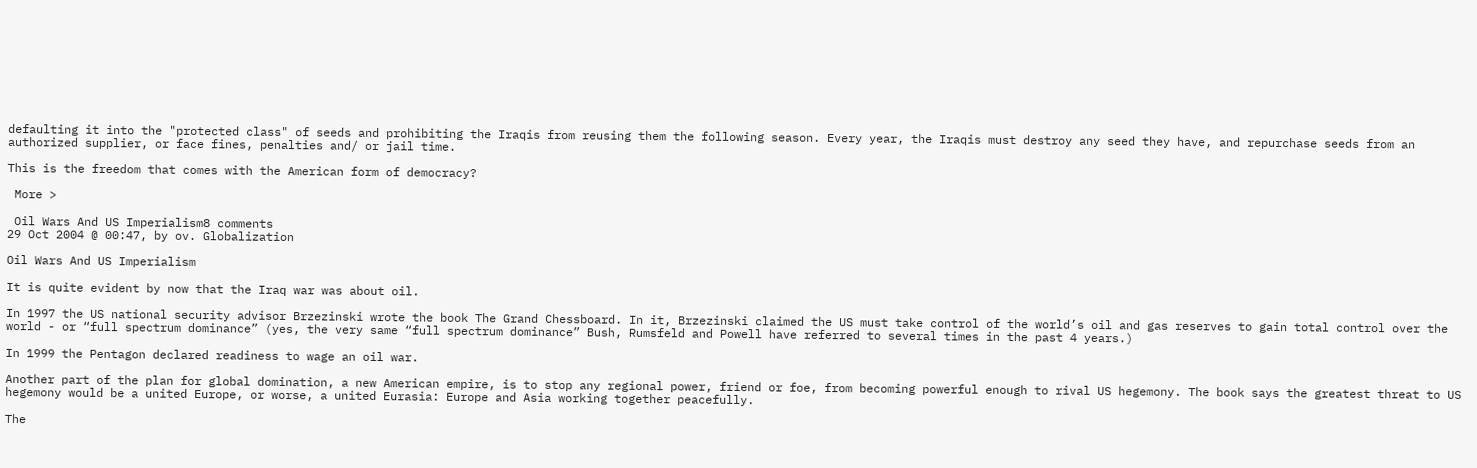defaulting it into the "protected class" of seeds and prohibiting the Iraqis from reusing them the following season. Every year, the Iraqis must destroy any seed they have, and repurchase seeds from an authorized supplier, or face fines, penalties and/ or jail time.

This is the freedom that comes with the American form of democracy?

 More >

 Oil Wars And US Imperialism8 comments
29 Oct 2004 @ 00:47, by ov. Globalization

Oil Wars And US Imperialism

It is quite evident by now that the Iraq war was about oil.

In 1997 the US national security advisor Brzezinski wrote the book The Grand Chessboard. In it, Brzezinski claimed the US must take control of the world’s oil and gas reserves to gain total control over the world - or “full spectrum dominance” (yes, the very same “full spectrum dominance” Bush, Rumsfeld and Powell have referred to several times in the past 4 years.)

In 1999 the Pentagon declared readiness to wage an oil war.

Another part of the plan for global domination, a new American empire, is to stop any regional power, friend or foe, from becoming powerful enough to rival US hegemony. The book says the greatest threat to US hegemony would be a united Europe, or worse, a united Eurasia: Europe and Asia working together peacefully.

The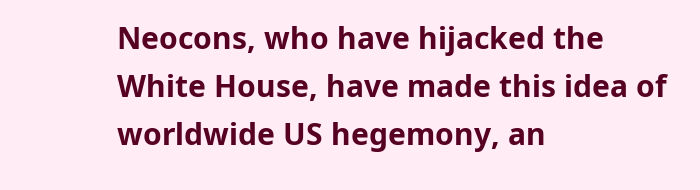Neocons, who have hijacked the White House, have made this idea of worldwide US hegemony, an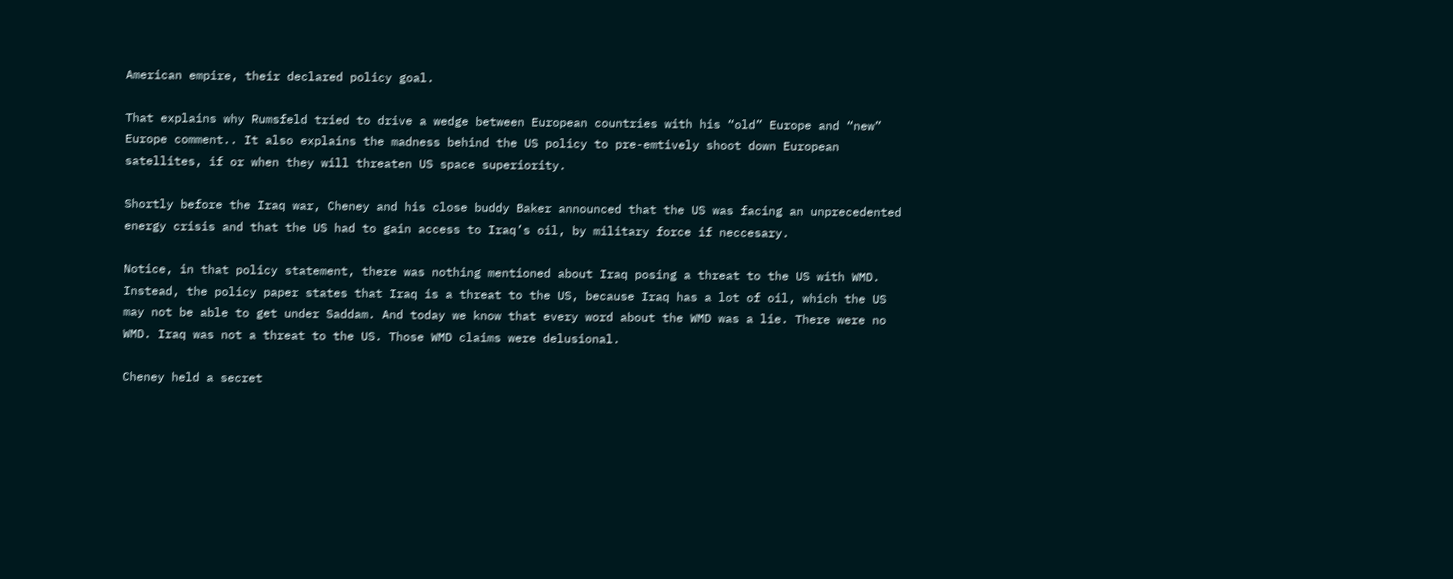American empire, their declared policy goal.

That explains why Rumsfeld tried to drive a wedge between European countries with his “old” Europe and “new” Europe comment.. It also explains the madness behind the US policy to pre-emtively shoot down European satellites, if or when they will threaten US space superiority.

Shortly before the Iraq war, Cheney and his close buddy Baker announced that the US was facing an unprecedented energy crisis and that the US had to gain access to Iraq’s oil, by military force if neccesary.

Notice, in that policy statement, there was nothing mentioned about Iraq posing a threat to the US with WMD. Instead, the policy paper states that Iraq is a threat to the US, because Iraq has a lot of oil, which the US may not be able to get under Saddam. And today we know that every word about the WMD was a lie. There were no WMD. Iraq was not a threat to the US. Those WMD claims were delusional.

Cheney held a secret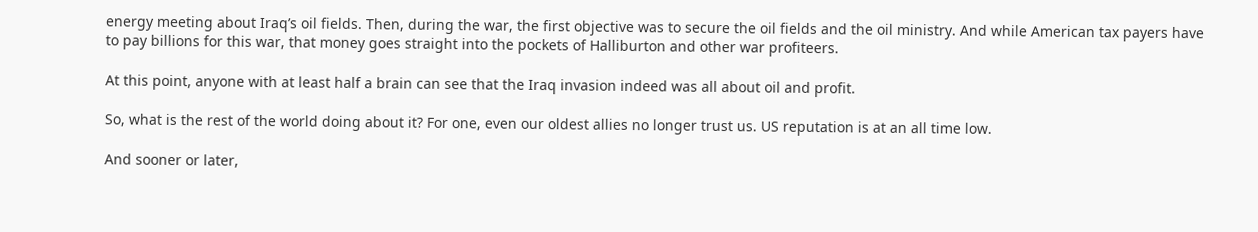energy meeting about Iraq’s oil fields. Then, during the war, the first objective was to secure the oil fields and the oil ministry. And while American tax payers have to pay billions for this war, that money goes straight into the pockets of Halliburton and other war profiteers.

At this point, anyone with at least half a brain can see that the Iraq invasion indeed was all about oil and profit.

So, what is the rest of the world doing about it? For one, even our oldest allies no longer trust us. US reputation is at an all time low.

And sooner or later,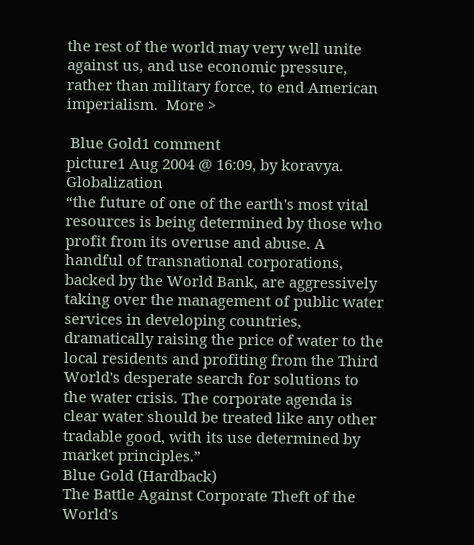the rest of the world may very well unite against us, and use economic pressure, rather than military force, to end American imperialism.  More >

 Blue Gold1 comment
picture1 Aug 2004 @ 16:09, by koravya. Globalization
“the future of one of the earth's most vital resources is being determined by those who profit from its overuse and abuse. A handful of transnational corporations, backed by the World Bank, are aggressively taking over the management of public water services in developing countries, dramatically raising the price of water to the local residents and profiting from the Third World's desperate search for solutions to the water crisis. The corporate agenda is clear water should be treated like any other tradable good, with its use determined by market principles.”
Blue Gold (Hardback)
The Battle Against Corporate Theft of the World's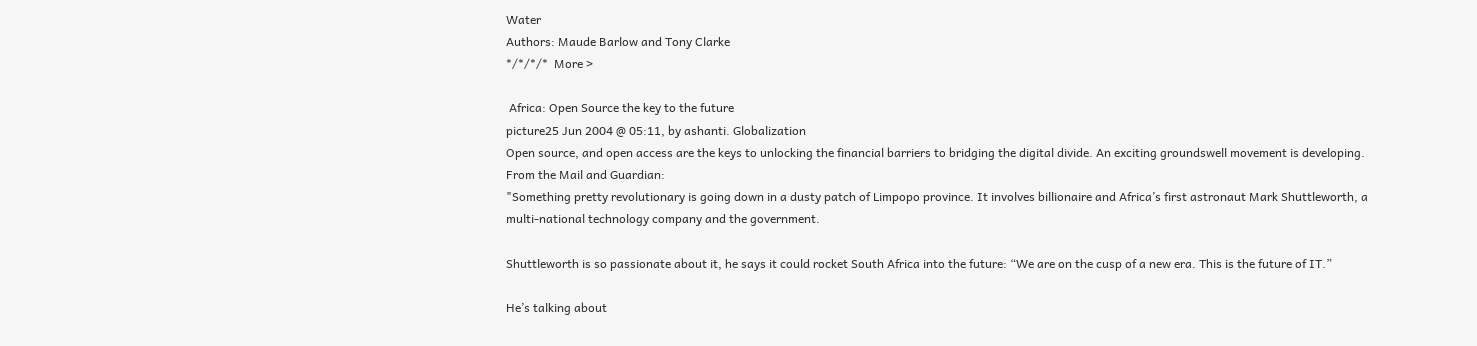Water
Authors: Maude Barlow and Tony Clarke
*/*/*/*  More >

 Africa: Open Source the key to the future
picture25 Jun 2004 @ 05:11, by ashanti. Globalization
Open source, and open access are the keys to unlocking the financial barriers to bridging the digital divide. An exciting groundswell movement is developing. From the Mail and Guardian:
"Something pretty revolutionary is going down in a dusty patch of Limpopo province. It involves billionaire and Africa’s first astronaut Mark Shuttleworth, a multi-national technology company and the government.

Shuttleworth is so passionate about it, he says it could rocket South Africa into the future: “We are on the cusp of a new era. This is the future of IT.”

He’s talking about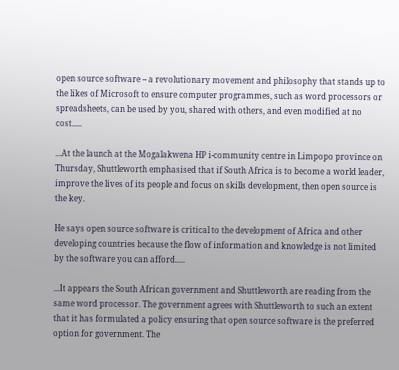open source software -- a revolutionary movement and philosophy that stands up to the likes of Microsoft to ensure computer programmes, such as word processors or spreadsheets, can be used by you, shared with others, and even modified at no cost.....

...At the launch at the Mogalakwena HP i-community centre in Limpopo province on Thursday, Shuttleworth emphasised that if South Africa is to become a world leader, improve the lives of its people and focus on skills development, then open source is the key.

He says open source software is critical to the development of Africa and other developing countries because the flow of information and knowledge is not limited by the software you can afford.....

...It appears the South African government and Shuttleworth are reading from the same word processor. The government agrees with Shuttleworth to such an extent that it has formulated a policy ensuring that open source software is the preferred option for government. The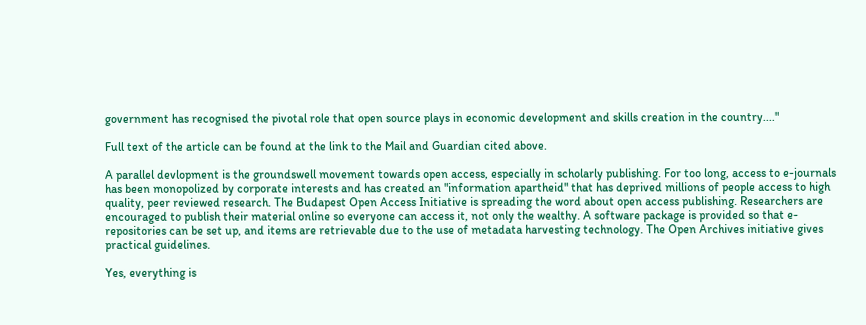government has recognised the pivotal role that open source plays in economic development and skills creation in the country...."

Full text of the article can be found at the link to the Mail and Guardian cited above.

A parallel devlopment is the groundswell movement towards open access, especially in scholarly publishing. For too long, access to e-journals has been monopolized by corporate interests and has created an "information apartheid" that has deprived millions of people access to high quality, peer reviewed research. The Budapest Open Access Initiative is spreading the word about open access publishing. Researchers are encouraged to publish their material online so everyone can access it, not only the wealthy. A software package is provided so that e-repositories can be set up, and items are retrievable due to the use of metadata harvesting technology. The Open Archives initiative gives practical guidelines.

Yes, everything is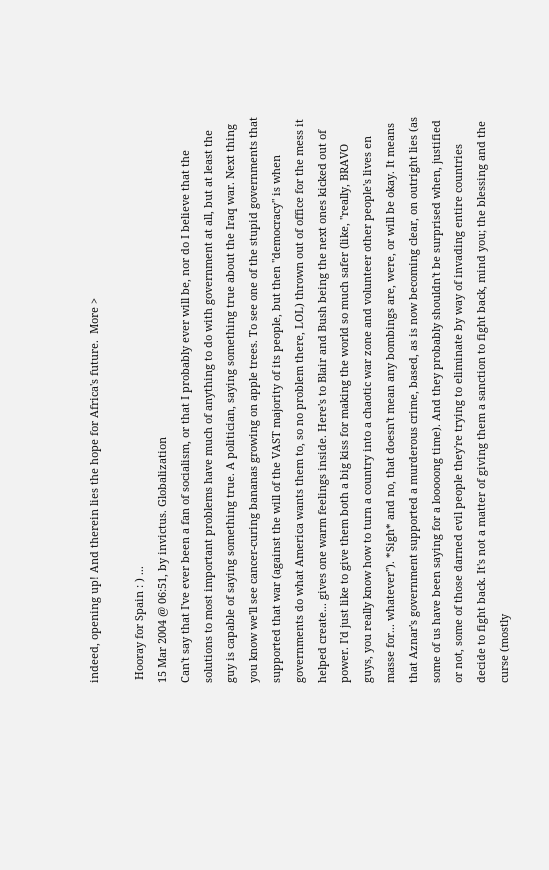indeed, opening up! And therein lies the hope for Africa's future.  More >

 Hooray for Spain : ) ...
15 Mar 2004 @ 06:51, by invictus. Globalization
Can't say that I've ever been a fan of socialism, or that I probably ever will be, nor do I believe that the solutions to most important problems have much of anything to do with government at all, but at least the guy is capable of saying something true. A politician, saying something true about the Iraq war. Next thing you know we'll see cancer-curing bananas growing on apple trees. To see one of the stupid governments that supported that war (against the will of the VAST majority of its people, but then "democracy" is when governments do what America wants them to, so no problem there, LOL) thrown out of office for the mess it helped create... gives one warm feelings inside. Here's to Blair and Bush being the next ones kicked out of power. I'd just like to give them both a big kiss for making the world so much safer (like, "really, BRAVO guys, you really know how to turn a country into a chaotic war zone and volunteer other people's lives en masse for... whatever"). *Sigh* and no, that doesn't mean any bombings are, were, or will be okay. It means that Aznar's government supported a murderous crime, based, as is now becoming clear, on outright lies (as some of us have been saying for a looooong time). And they probably shouldn't be surprised when, justified or not, some of those darned evil people they're trying to eliminate by way of invading entire countries decide to fight back. It's not a matter of giving them a sanction to fight back, mind you; the blessing and the curse (mostly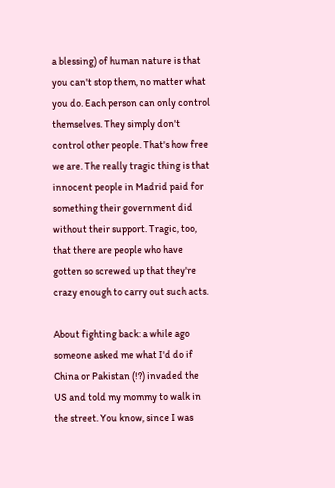a blessing) of human nature is that you can't stop them, no matter what you do. Each person can only control themselves. They simply don't control other people. That's how free we are. The really tragic thing is that innocent people in Madrid paid for something their government did without their support. Tragic, too, that there are people who have gotten so screwed up that they're crazy enough to carry out such acts.

About fighting back: a while ago someone asked me what I'd do if China or Pakistan (!?) invaded the US and told my mommy to walk in the street. You know, since I was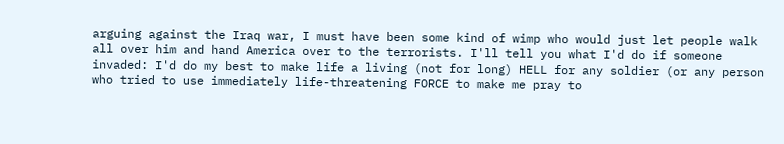arguing against the Iraq war, I must have been some kind of wimp who would just let people walk all over him and hand America over to the terrorists. I'll tell you what I'd do if someone invaded: I'd do my best to make life a living (not for long) HELL for any soldier (or any person who tried to use immediately life-threatening FORCE to make me pray to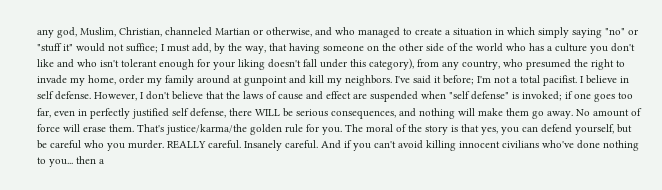any god, Muslim, Christian, channeled Martian or otherwise, and who managed to create a situation in which simply saying "no" or "stuff it" would not suffice; I must add, by the way, that having someone on the other side of the world who has a culture you don't like and who isn't tolerant enough for your liking doesn't fall under this category), from any country, who presumed the right to invade my home, order my family around at gunpoint and kill my neighbors. I've said it before; I'm not a total pacifist. I believe in self defense. However, I don't believe that the laws of cause and effect are suspended when "self defense" is invoked; if one goes too far, even in perfectly justified self defense, there WILL be serious consequences, and nothing will make them go away. No amount of force will erase them. That's justice/karma/the golden rule for you. The moral of the story is that yes, you can defend yourself, but be careful who you murder. REALLY careful. Insanely careful. And if you can't avoid killing innocent civilians who've done nothing to you... then a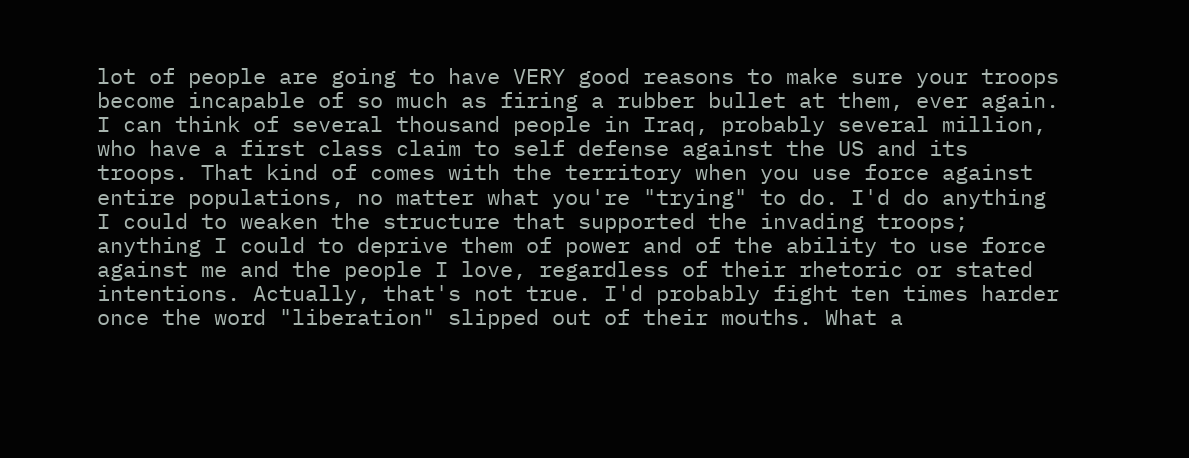lot of people are going to have VERY good reasons to make sure your troops become incapable of so much as firing a rubber bullet at them, ever again. I can think of several thousand people in Iraq, probably several million, who have a first class claim to self defense against the US and its troops. That kind of comes with the territory when you use force against entire populations, no matter what you're "trying" to do. I'd do anything I could to weaken the structure that supported the invading troops; anything I could to deprive them of power and of the ability to use force against me and the people I love, regardless of their rhetoric or stated intentions. Actually, that's not true. I'd probably fight ten times harder once the word "liberation" slipped out of their mouths. What a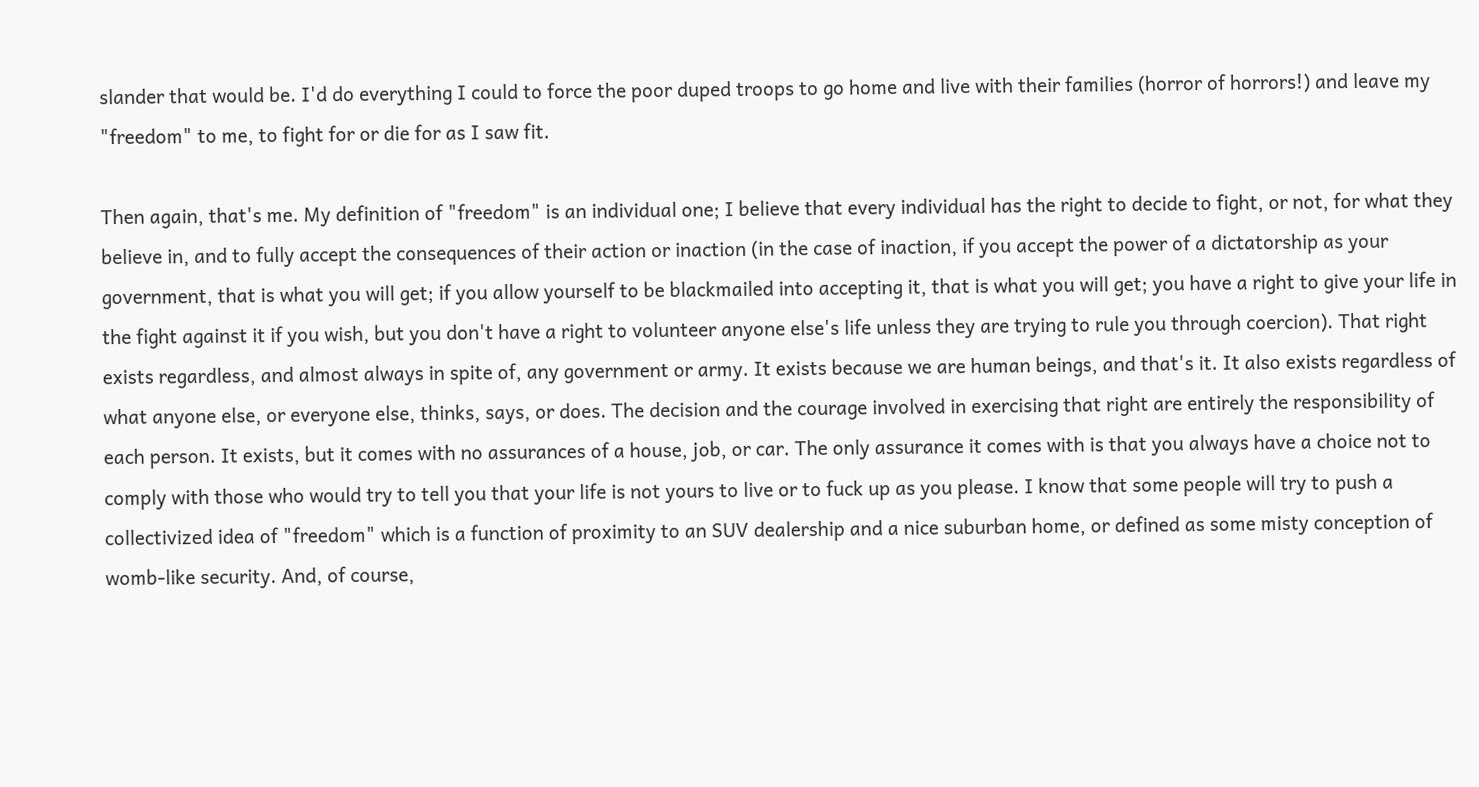slander that would be. I'd do everything I could to force the poor duped troops to go home and live with their families (horror of horrors!) and leave my "freedom" to me, to fight for or die for as I saw fit.

Then again, that's me. My definition of "freedom" is an individual one; I believe that every individual has the right to decide to fight, or not, for what they believe in, and to fully accept the consequences of their action or inaction (in the case of inaction, if you accept the power of a dictatorship as your government, that is what you will get; if you allow yourself to be blackmailed into accepting it, that is what you will get; you have a right to give your life in the fight against it if you wish, but you don't have a right to volunteer anyone else's life unless they are trying to rule you through coercion). That right exists regardless, and almost always in spite of, any government or army. It exists because we are human beings, and that's it. It also exists regardless of what anyone else, or everyone else, thinks, says, or does. The decision and the courage involved in exercising that right are entirely the responsibility of each person. It exists, but it comes with no assurances of a house, job, or car. The only assurance it comes with is that you always have a choice not to comply with those who would try to tell you that your life is not yours to live or to fuck up as you please. I know that some people will try to push a collectivized idea of "freedom" which is a function of proximity to an SUV dealership and a nice suburban home, or defined as some misty conception of womb-like security. And, of course,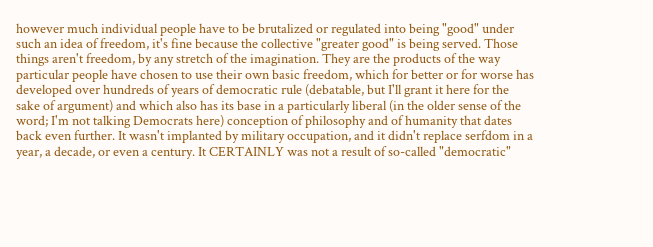however much individual people have to be brutalized or regulated into being "good" under such an idea of freedom, it's fine because the collective "greater good" is being served. Those things aren't freedom, by any stretch of the imagination. They are the products of the way particular people have chosen to use their own basic freedom, which for better or for worse has developed over hundreds of years of democratic rule (debatable, but I'll grant it here for the sake of argument) and which also has its base in a particularly liberal (in the older sense of the word; I'm not talking Democrats here) conception of philosophy and of humanity that dates back even further. It wasn't implanted by military occupation, and it didn't replace serfdom in a year, a decade, or even a century. It CERTAINLY was not a result of so-called "democratic"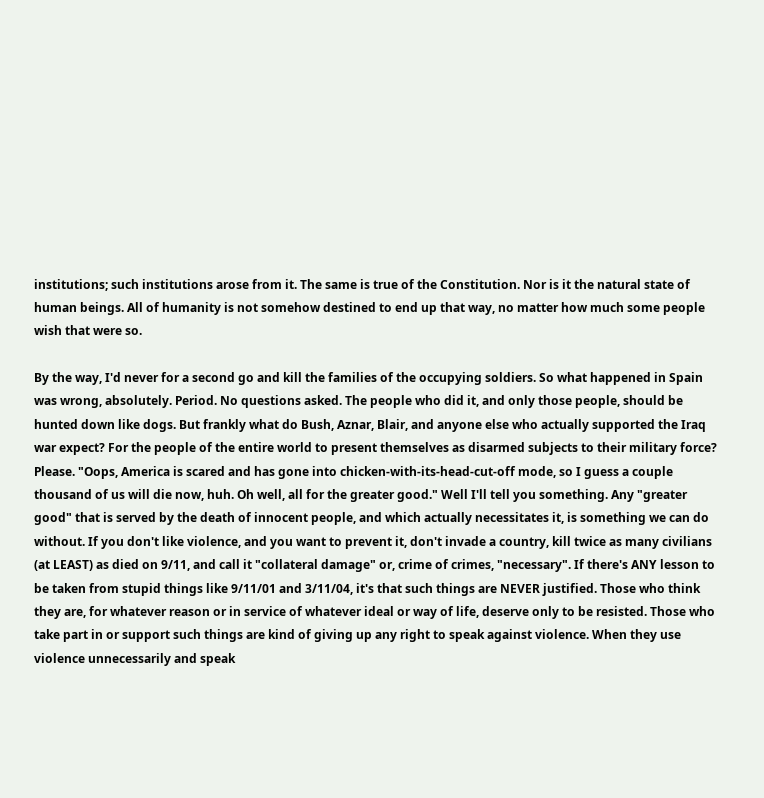institutions; such institutions arose from it. The same is true of the Constitution. Nor is it the natural state of human beings. All of humanity is not somehow destined to end up that way, no matter how much some people wish that were so.

By the way, I'd never for a second go and kill the families of the occupying soldiers. So what happened in Spain was wrong, absolutely. Period. No questions asked. The people who did it, and only those people, should be hunted down like dogs. But frankly what do Bush, Aznar, Blair, and anyone else who actually supported the Iraq war expect? For the people of the entire world to present themselves as disarmed subjects to their military force? Please. "Oops, America is scared and has gone into chicken-with-its-head-cut-off mode, so I guess a couple thousand of us will die now, huh. Oh well, all for the greater good." Well I'll tell you something. Any "greater good" that is served by the death of innocent people, and which actually necessitates it, is something we can do without. If you don't like violence, and you want to prevent it, don't invade a country, kill twice as many civilians (at LEAST) as died on 9/11, and call it "collateral damage" or, crime of crimes, "necessary". If there's ANY lesson to be taken from stupid things like 9/11/01 and 3/11/04, it's that such things are NEVER justified. Those who think they are, for whatever reason or in service of whatever ideal or way of life, deserve only to be resisted. Those who take part in or support such things are kind of giving up any right to speak against violence. When they use violence unnecessarily and speak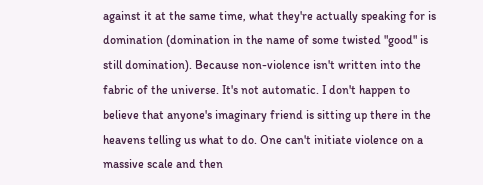against it at the same time, what they're actually speaking for is domination (domination in the name of some twisted "good" is still domination). Because non-violence isn't written into the fabric of the universe. It's not automatic. I don't happen to believe that anyone's imaginary friend is sitting up there in the heavens telling us what to do. One can't initiate violence on a massive scale and then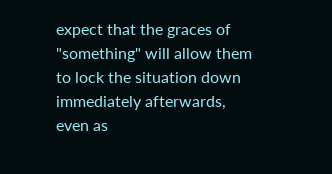expect that the graces of "something" will allow them to lock the situation down immediately afterwards, even as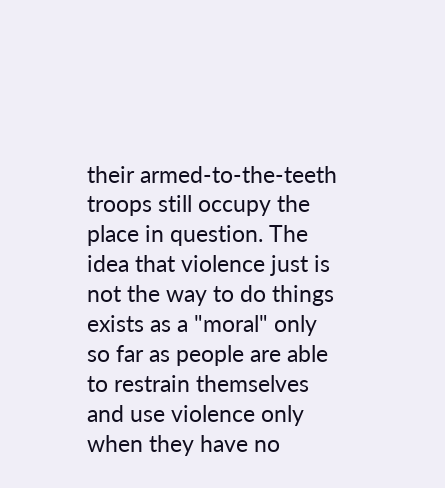their armed-to-the-teeth troops still occupy the place in question. The idea that violence just is not the way to do things exists as a "moral" only so far as people are able to restrain themselves and use violence only when they have no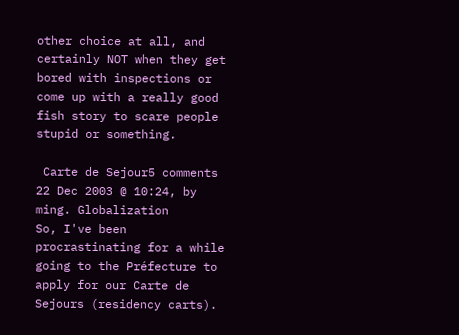other choice at all, and certainly NOT when they get bored with inspections or come up with a really good fish story to scare people stupid or something.

 Carte de Sejour5 comments
22 Dec 2003 @ 10:24, by ming. Globalization
So, I've been procrastinating for a while going to the Préfecture to apply for our Carte de Sejours (residency carts).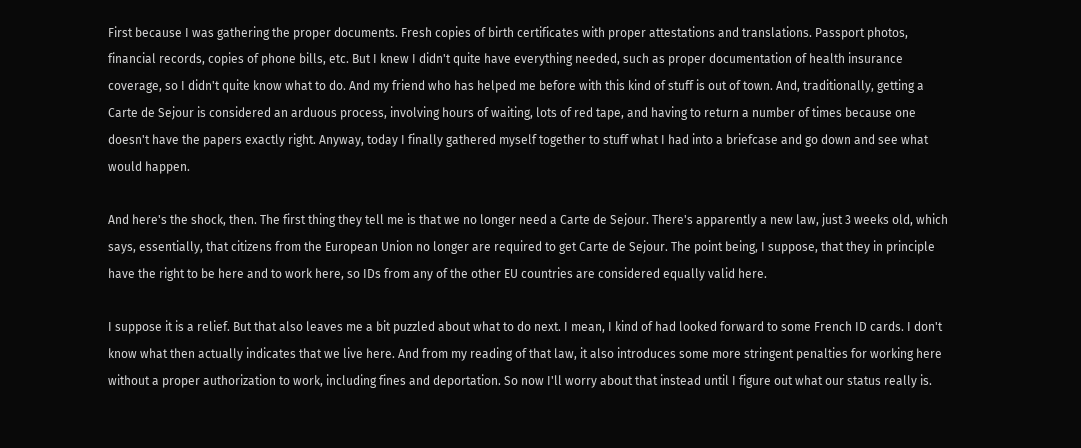First because I was gathering the proper documents. Fresh copies of birth certificates with proper attestations and translations. Passport photos, financial records, copies of phone bills, etc. But I knew I didn't quite have everything needed, such as proper documentation of health insurance coverage, so I didn't quite know what to do. And my friend who has helped me before with this kind of stuff is out of town. And, traditionally, getting a Carte de Sejour is considered an arduous process, involving hours of waiting, lots of red tape, and having to return a number of times because one doesn't have the papers exactly right. Anyway, today I finally gathered myself together to stuff what I had into a briefcase and go down and see what would happen.

And here's the shock, then. The first thing they tell me is that we no longer need a Carte de Sejour. There's apparently a new law, just 3 weeks old, which says, essentially, that citizens from the European Union no longer are required to get Carte de Sejour. The point being, I suppose, that they in principle have the right to be here and to work here, so IDs from any of the other EU countries are considered equally valid here.

I suppose it is a relief. But that also leaves me a bit puzzled about what to do next. I mean, I kind of had looked forward to some French ID cards. I don't know what then actually indicates that we live here. And from my reading of that law, it also introduces some more stringent penalties for working here without a proper authorization to work, including fines and deportation. So now I'll worry about that instead until I figure out what our status really is.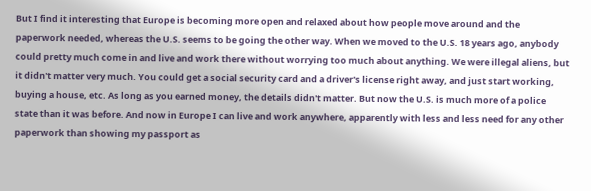But I find it interesting that Europe is becoming more open and relaxed about how people move around and the paperwork needed, whereas the U.S. seems to be going the other way. When we moved to the U.S. 18 years ago, anybody could pretty much come in and live and work there without worrying too much about anything. We were illegal aliens, but it didn't matter very much. You could get a social security card and a driver's license right away, and just start working, buying a house, etc. As long as you earned money, the details didn't matter. But now the U.S. is much more of a police state than it was before. And now in Europe I can live and work anywhere, apparently with less and less need for any other paperwork than showing my passport as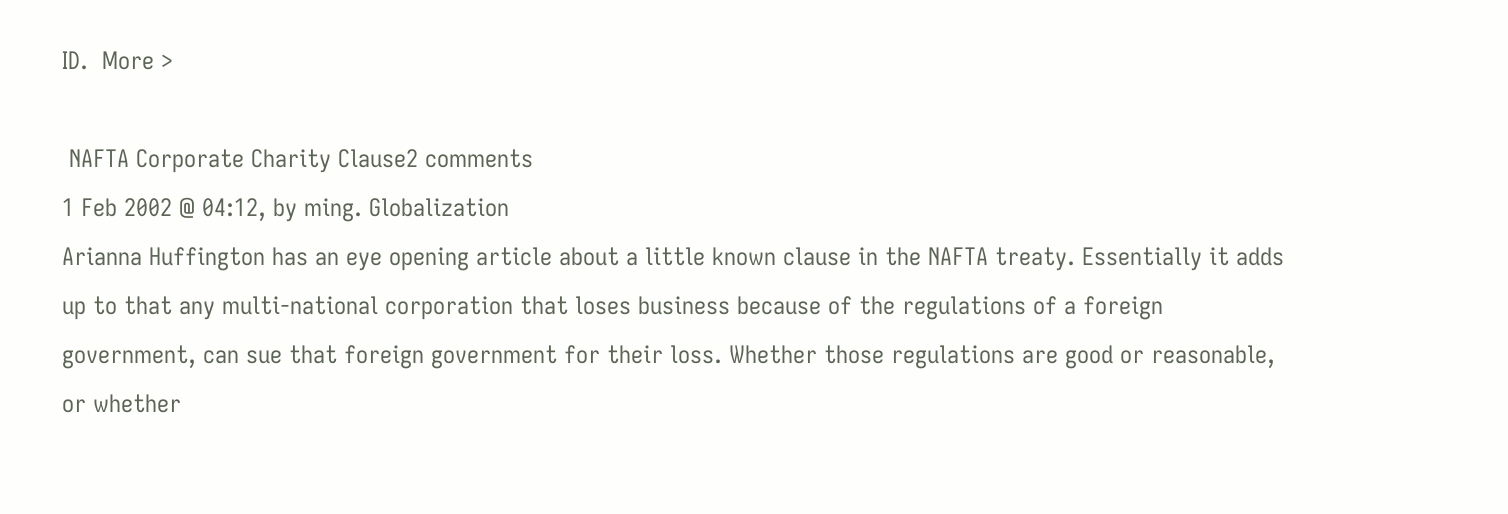ID.  More >

 NAFTA Corporate Charity Clause2 comments
1 Feb 2002 @ 04:12, by ming. Globalization
Arianna Huffington has an eye opening article about a little known clause in the NAFTA treaty. Essentially it adds up to that any multi-national corporation that loses business because of the regulations of a foreign government, can sue that foreign government for their loss. Whether those regulations are good or reasonable, or whether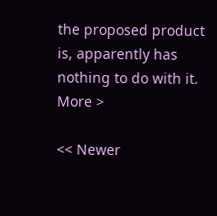the proposed product is, apparently has nothing to do with it.  More >

<< Newer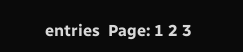entries  Page: 1 2 3